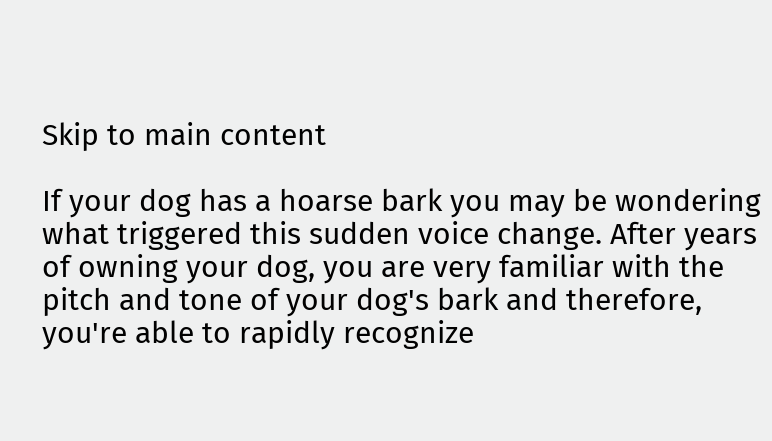Skip to main content

If your dog has a hoarse bark you may be wondering what triggered this sudden voice change. After years of owning your dog, you are very familiar with the pitch and tone of your dog's bark and therefore, you're able to rapidly recognize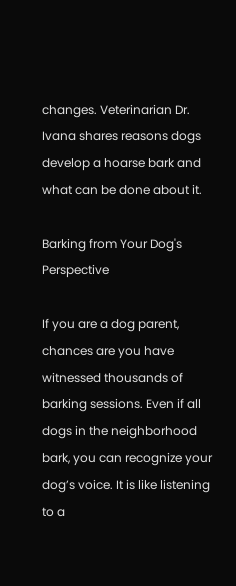changes. Veterinarian Dr. Ivana shares reasons dogs develop a hoarse bark and what can be done about it.

Barking from Your Dog's Perspective

If you are a dog parent, chances are you have witnessed thousands of barking sessions. Even if all dogs in the neighborhood bark, you can recognize your dog’s voice. It is like listening to a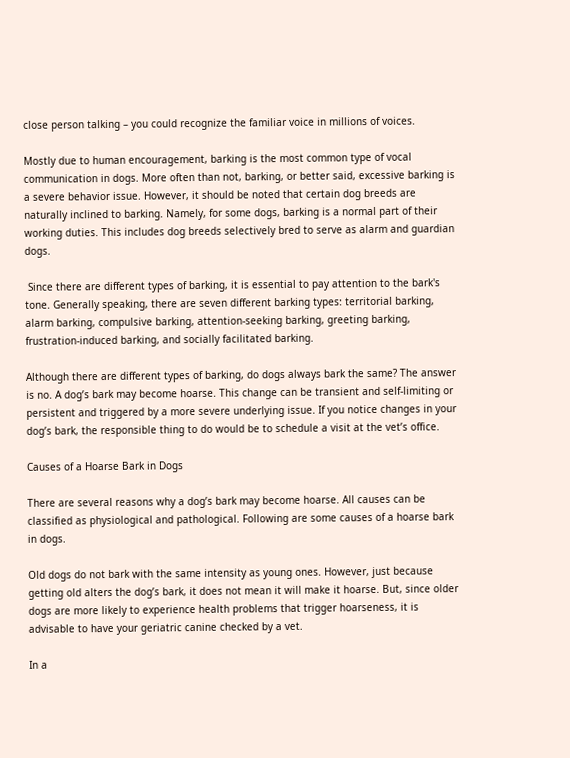close person talking – you could recognize the familiar voice in millions of voices.

Mostly due to human encouragement, barking is the most common type of vocal communication in dogs. More often than not, barking, or better said, excessive barking is a severe behavior issue. However, it should be noted that certain dog breeds are naturally inclined to barking. Namely, for some dogs, barking is a normal part of their working duties. This includes dog breeds selectively bred to serve as alarm and guardian dogs.

 Since there are different types of barking, it is essential to pay attention to the bark's tone. Generally speaking, there are seven different barking types: territorial barking, alarm barking, compulsive barking, attention-seeking barking, greeting barking, frustration-induced barking, and socially facilitated barking.

Although there are different types of barking, do dogs always bark the same? The answer is no. A dog’s bark may become hoarse. This change can be transient and self-limiting or persistent and triggered by a more severe underlying issue. If you notice changes in your dog’s bark, the responsible thing to do would be to schedule a visit at the vet’s office.

Causes of a Hoarse Bark in Dogs

There are several reasons why a dog’s bark may become hoarse. All causes can be classified as physiological and pathological. Following are some causes of a hoarse bark in dogs.

Old dogs do not bark with the same intensity as young ones. However, just because getting old alters the dog’s bark, it does not mean it will make it hoarse. But, since older dogs are more likely to experience health problems that trigger hoarseness, it is advisable to have your geriatric canine checked by a vet.

In a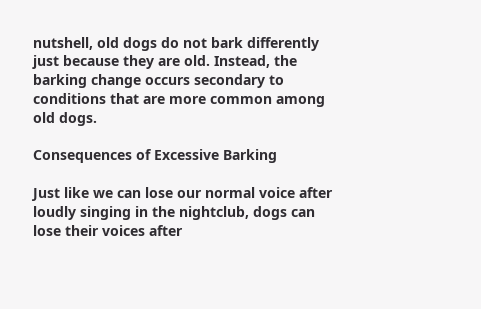nutshell, old dogs do not bark differently just because they are old. Instead, the barking change occurs secondary to conditions that are more common among old dogs.

Consequences of Excessive Barking

Just like we can lose our normal voice after loudly singing in the nightclub, dogs can lose their voices after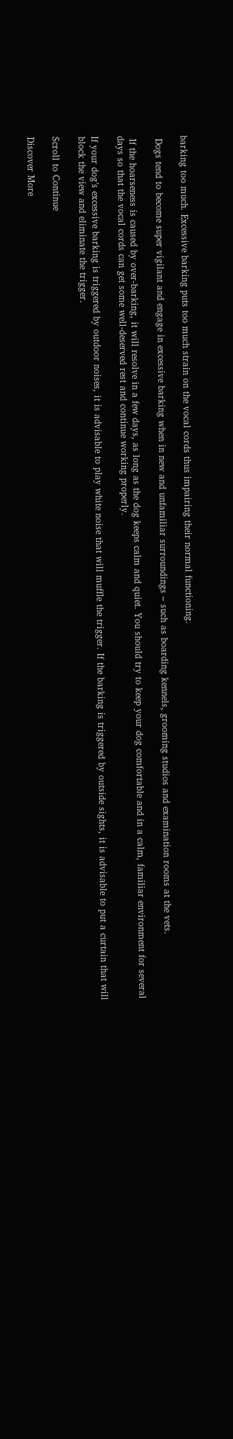barking too much. Excessive barking puts too much strain on the vocal cords thus impairing their normal functioning.

 Dogs tend to become super vigilant and engage in excessive barking when in new and unfamiliar surroundings – such as boarding kennels, grooming studios and examination rooms at the vets.

 If the hoarseness is caused by over-barking, it will resolve in a few days, as long as the dog keeps calm and quiet. You should try to keep your dog comfortable and in a calm, familiar environment for several days so that the vocal cords can get some well-deserved rest and continue working properly.

If your dog’s excessive barking is triggered by outdoor noises, it is advisable to play white noise that will muffle the trigger. If the barking is triggered by outside sights, it is advisable to put a curtain that will block the view and eliminate the trigger.

Scroll to Continue

Discover More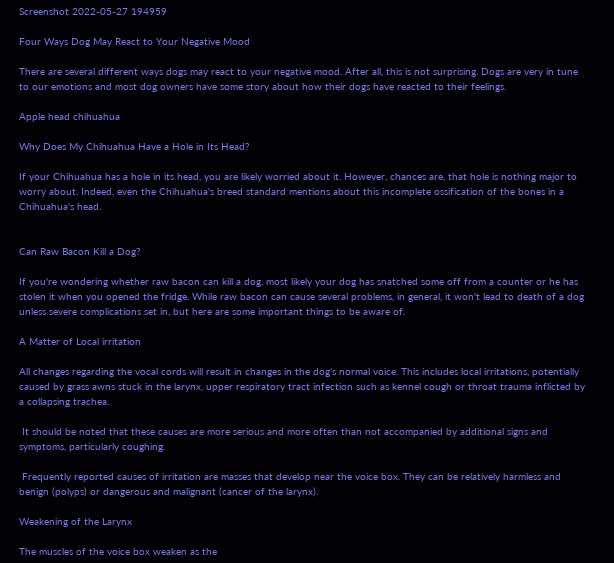Screenshot 2022-05-27 194959

Four Ways Dog May React to Your Negative Mood

There are several different ways dogs may react to your negative mood. After all, this is not surprising. Dogs are very in tune to our emotions and most dog owners have some story about how their dogs have reacted to their feelings.

Apple head chihuahua

Why Does My Chihuahua Have a Hole in Its Head?

If your Chihuahua has a hole in its head, you are likely worried about it. However, chances are, that hole is nothing major to worry about. Indeed, even the Chihuahua's breed standard mentions about this incomplete ossification of the bones in a Chihuahua's head.


Can Raw Bacon Kill a Dog?

If you're wondering whether raw bacon can kill a dog, most likely your dog has snatched some off from a counter or he has stolen it when you opened the fridge. While raw bacon can cause several problems, in general, it won't lead to death of a dog unless severe complications set in, but here are some important things to be aware of.

A Matter of Local irritation

All changes regarding the vocal cords will result in changes in the dog’s normal voice. This includes local irritations, potentially caused by grass awns stuck in the larynx, upper respiratory tract infection such as kennel cough or throat trauma inflicted by a collapsing trachea.

 It should be noted that these causes are more serious and more often than not accompanied by additional signs and symptoms, particularly coughing.

 Frequently reported causes of irritation are masses that develop near the voice box. They can be relatively harmless and benign (polyps) or dangerous and malignant (cancer of the larynx).

Weakening of the Larynx

The muscles of the voice box weaken as the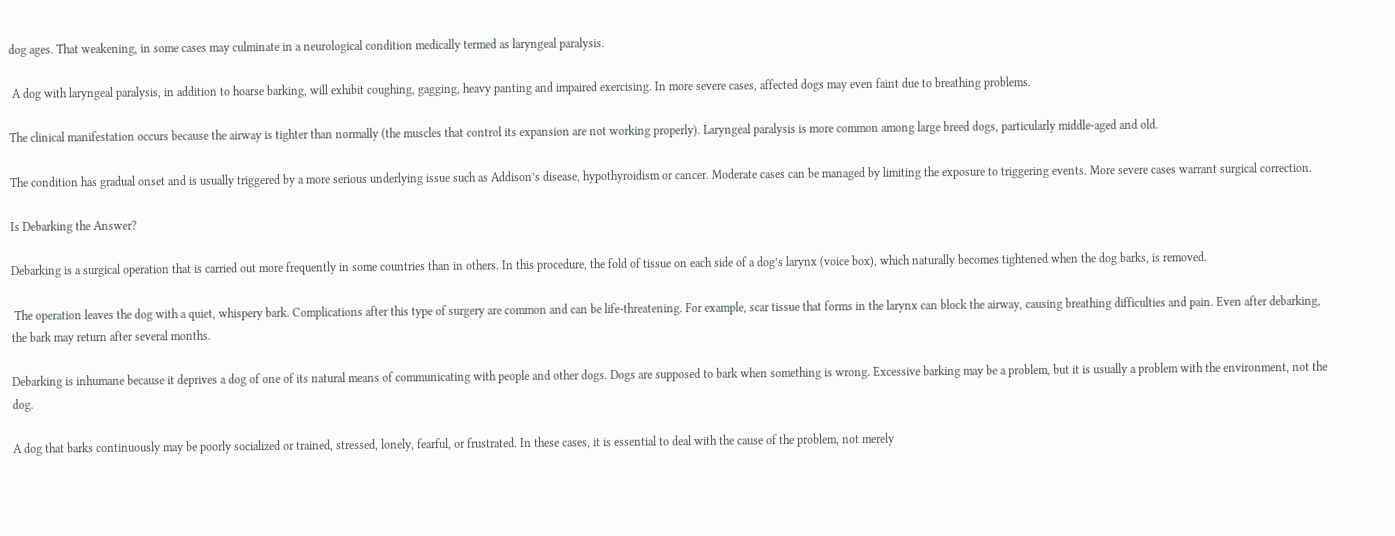dog ages. That weakening, in some cases may culminate in a neurological condition medically termed as laryngeal paralysis.

 A dog with laryngeal paralysis, in addition to hoarse barking, will exhibit coughing, gagging, heavy panting and impaired exercising. In more severe cases, affected dogs may even faint due to breathing problems.

The clinical manifestation occurs because the airway is tighter than normally (the muscles that control its expansion are not working properly). Laryngeal paralysis is more common among large breed dogs, particularly middle-aged and old.

The condition has gradual onset and is usually triggered by a more serious underlying issue such as Addison’s disease, hypothyroidism or cancer. Moderate cases can be managed by limiting the exposure to triggering events. More severe cases warrant surgical correction.

Is Debarking the Answer?

Debarking is a surgical operation that is carried out more frequently in some countries than in others. In this procedure, the fold of tissue on each side of a dog’s larynx (voice box), which naturally becomes tightened when the dog barks, is removed.

 The operation leaves the dog with a quiet, whispery bark. Complications after this type of surgery are common and can be life-threatening. For example, scar tissue that forms in the larynx can block the airway, causing breathing difficulties and pain. Even after debarking, the bark may return after several months.

Debarking is inhumane because it deprives a dog of one of its natural means of communicating with people and other dogs. Dogs are supposed to bark when something is wrong. Excessive barking may be a problem, but it is usually a problem with the environment, not the dog.

A dog that barks continuously may be poorly socialized or trained, stressed, lonely, fearful, or frustrated. In these cases, it is essential to deal with the cause of the problem, not merely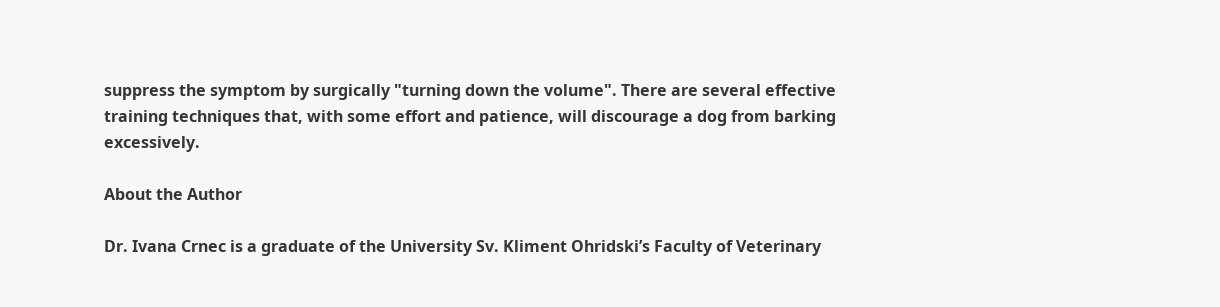suppress the symptom by surgically "turning down the volume". There are several effective training techniques that, with some effort and patience, will discourage a dog from barking excessively.

About the Author

Dr. Ivana Crnec is a graduate of the University Sv. Kliment Ohridski’s Faculty of Veterinary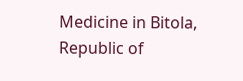Medicine in Bitola, Republic of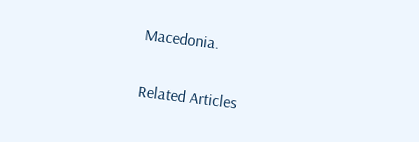Macedonia.


Related Articles